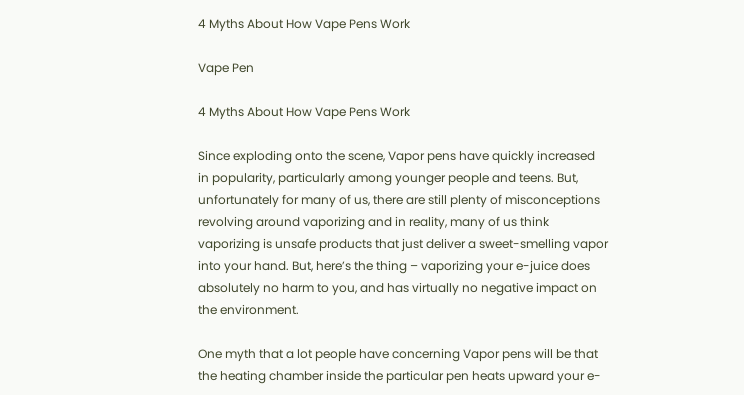4 Myths About How Vape Pens Work

Vape Pen

4 Myths About How Vape Pens Work

Since exploding onto the scene, Vapor pens have quickly increased in popularity, particularly among younger people and teens. But, unfortunately for many of us, there are still plenty of misconceptions revolving around vaporizing and in reality, many of us think vaporizing is unsafe products that just deliver a sweet-smelling vapor into your hand. But, here’s the thing – vaporizing your e-juice does absolutely no harm to you, and has virtually no negative impact on the environment.

One myth that a lot people have concerning Vapor pens will be that the heating chamber inside the particular pen heats upward your e-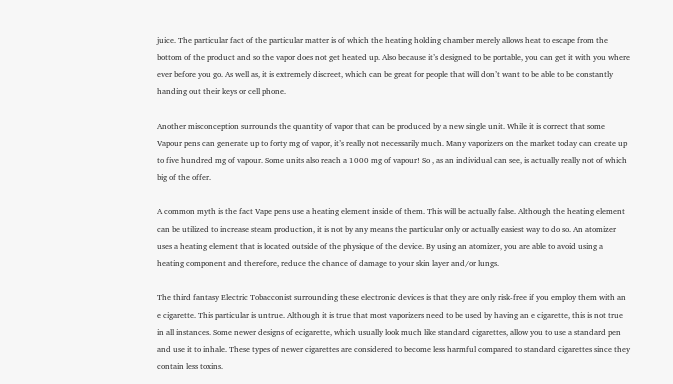juice. The particular fact of the particular matter is of which the heating holding chamber merely allows heat to escape from the bottom of the product and so the vapor does not get heated up. Also because it’s designed to be portable, you can get it with you where ever before you go. As well as, it is extremely discreet, which can be great for people that will don’t want to be able to be constantly handing out their keys or cell phone.

Another misconception surrounds the quantity of vapor that can be produced by a new single unit. While it is correct that some Vapour pens can generate up to forty mg of vapor, it’s really not necessarily much. Many vaporizers on the market today can create up to five hundred mg of vapour. Some units also reach a 1000 mg of vapour! So , as an individual can see, is actually really not of which big of the offer.

A common myth is the fact Vape pens use a heating element inside of them. This will be actually false. Although the heating element can be utilized to increase steam production, it is not by any means the particular only or actually easiest way to do so. An atomizer uses a heating element that is located outside of the physique of the device. By using an atomizer, you are able to avoid using a heating component and therefore, reduce the chance of damage to your skin layer and/or lungs.

The third fantasy Electric Tobacconist surrounding these electronic devices is that they are only risk-free if you employ them with an e cigarette. This particular is untrue. Although it is true that most vaporizers need to be used by having an e cigarette, this is not true in all instances. Some newer designs of ecigarette, which usually look much like standard cigarettes, allow you to use a standard pen and use it to inhale. These types of newer cigarettes are considered to become less harmful compared to standard cigarettes since they contain less toxins.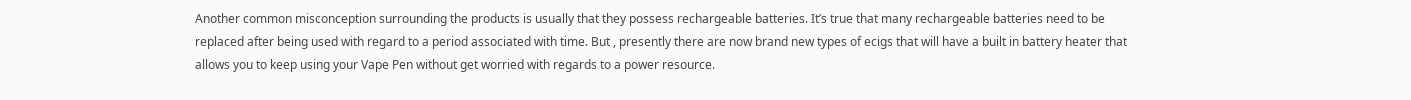Another common misconception surrounding the products is usually that they possess rechargeable batteries. It’s true that many rechargeable batteries need to be replaced after being used with regard to a period associated with time. But , presently there are now brand new types of ecigs that will have a built in battery heater that allows you to keep using your Vape Pen without get worried with regards to a power resource.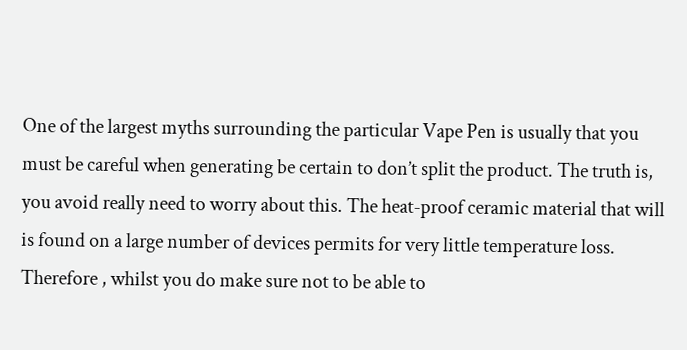One of the largest myths surrounding the particular Vape Pen is usually that you must be careful when generating be certain to don’t split the product. The truth is, you avoid really need to worry about this. The heat-proof ceramic material that will is found on a large number of devices permits for very little temperature loss. Therefore , whilst you do make sure not to be able to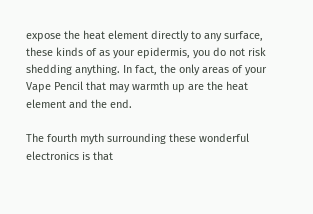expose the heat element directly to any surface, these kinds of as your epidermis, you do not risk shedding anything. In fact, the only areas of your Vape Pencil that may warmth up are the heat element and the end.

The fourth myth surrounding these wonderful electronics is that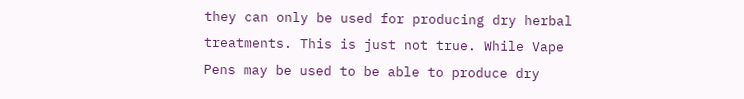they can only be used for producing dry herbal treatments. This is just not true. While Vape Pens may be used to be able to produce dry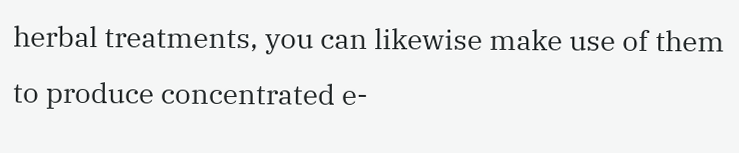herbal treatments, you can likewise make use of them to produce concentrated e-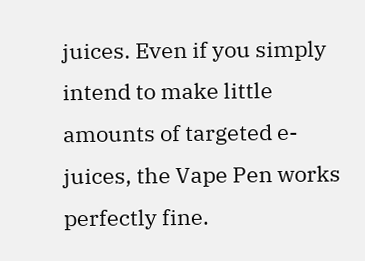juices. Even if you simply intend to make little amounts of targeted e-juices, the Vape Pen works perfectly fine.